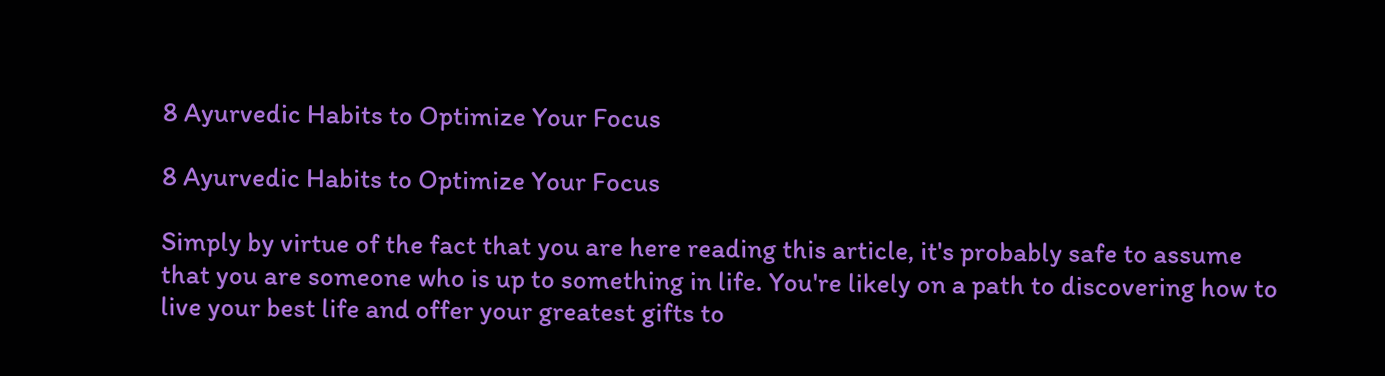8 Ayurvedic Habits to Optimize Your Focus

8 Ayurvedic Habits to Optimize Your Focus

Simply by virtue of the fact that you are here reading this article, it's probably safe to assume that you are someone who is up to something in life. You're likely on a path to discovering how to live your best life and offer your greatest gifts to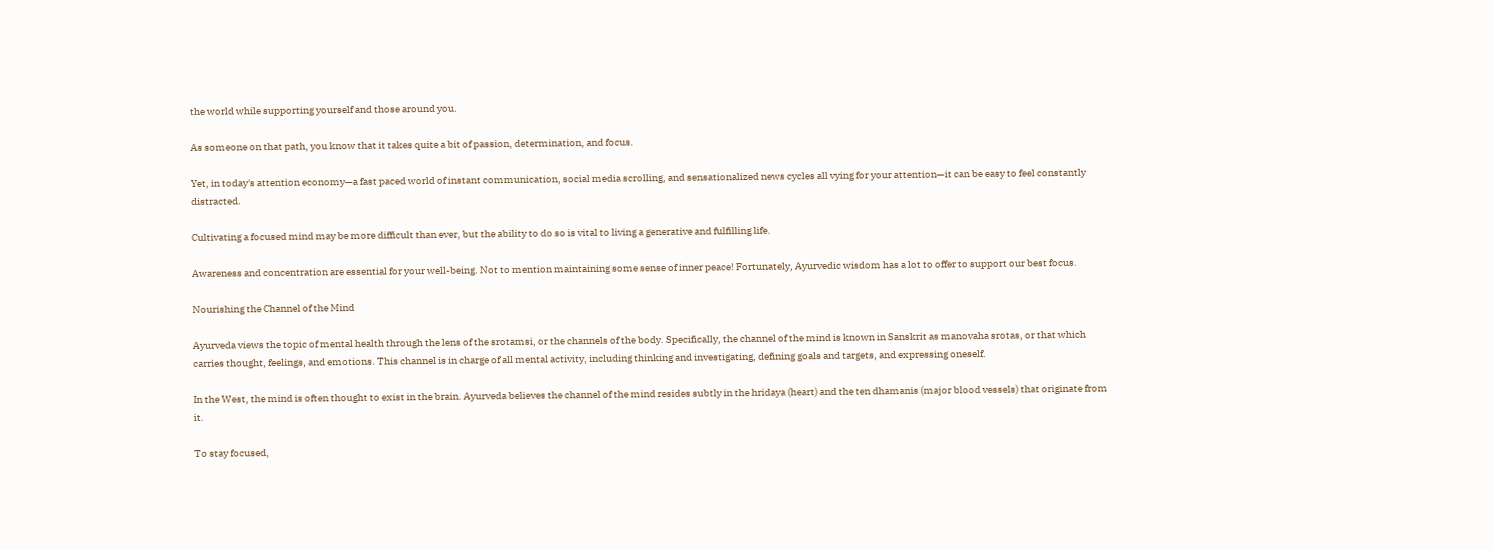the world while supporting yourself and those around you.

As someone on that path, you know that it takes quite a bit of passion, determination, and focus.

Yet, in today's attention economy—a fast paced world of instant communication, social media scrolling, and sensationalized news cycles all vying for your attention—it can be easy to feel constantly distracted.

Cultivating a focused mind may be more difficult than ever, but the ability to do so is vital to living a generative and fulfilling life.

Awareness and concentration are essential for your well-being. Not to mention maintaining some sense of inner peace! Fortunately, Ayurvedic wisdom has a lot to offer to support our best focus.

Nourishing the Channel of the Mind

Ayurveda views the topic of mental health through the lens of the srotamsi, or the channels of the body. Specifically, the channel of the mind is known in Sanskrit as manovaha srotas, or that which carries thought, feelings, and emotions. This channel is in charge of all mental activity, including thinking and investigating, defining goals and targets, and expressing oneself.

In the West, the mind is often thought to exist in the brain. Ayurveda believes the channel of the mind resides subtly in the hridaya (heart) and the ten dhamanis (major blood vessels) that originate from it.

To stay focused,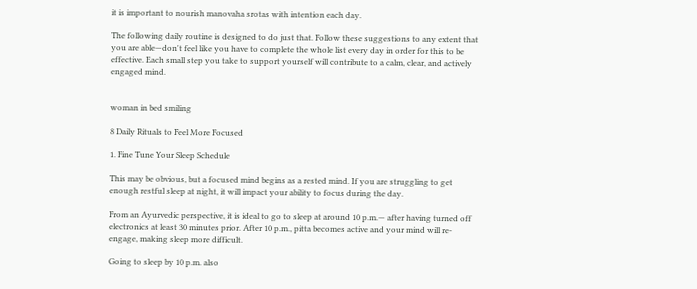it is important to nourish manovaha srotas with intention each day.

The following daily routine is designed to do just that. Follow these suggestions to any extent that you are able—don't feel like you have to complete the whole list every day in order for this to be effective. Each small step you take to support yourself will contribute to a calm, clear, and actively engaged mind.


woman in bed smiling

8 Daily Rituals to Feel More Focused

1. Fine Tune Your Sleep Schedule

This may be obvious, but a focused mind begins as a rested mind. If you are struggling to get enough restful sleep at night, it will impact your ability to focus during the day.

From an Ayurvedic perspective, it is ideal to go to sleep at around 10 p.m.— after having turned off electronics at least 30 minutes prior. After 10 p.m., pitta becomes active and your mind will re-engage, making sleep more difficult.

Going to sleep by 10 p.m. also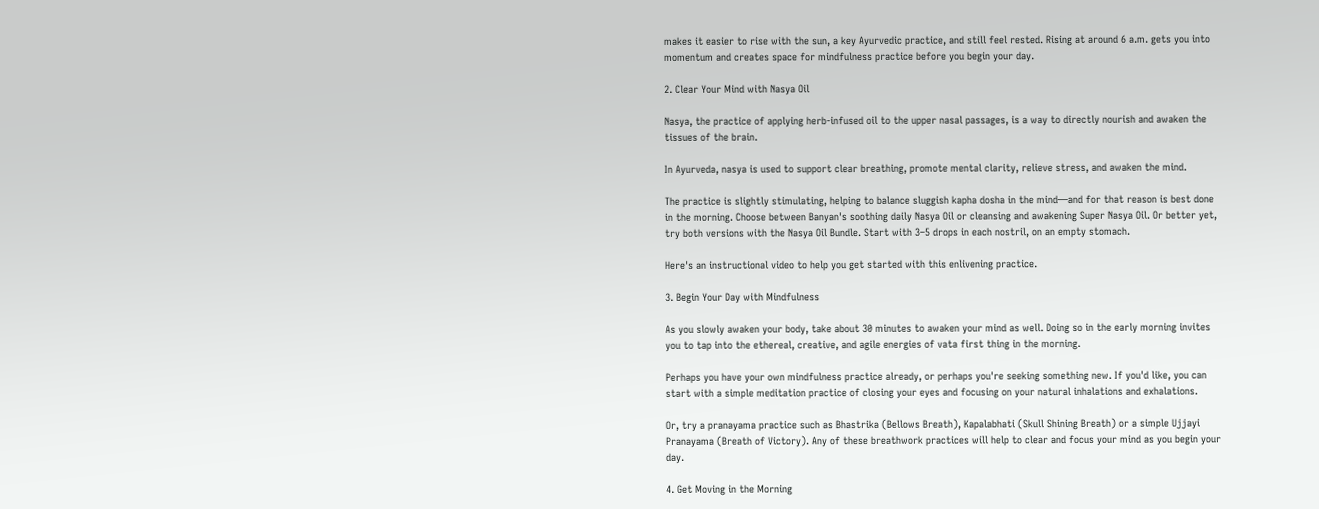makes it easier to rise with the sun, a key Ayurvedic practice, and still feel rested. Rising at around 6 a.m. gets you into momentum and creates space for mindfulness practice before you begin your day.

2. Clear Your Mind with Nasya Oil

Nasya, the practice of applying herb-infused oil to the upper nasal passages, is a way to directly nourish and awaken the tissues of the brain.

In Ayurveda, nasya is used to support clear breathing, promote mental clarity, relieve stress, and awaken the mind.

The practice is slightly stimulating, helping to balance sluggish kapha dosha in the mind—and for that reason is best done in the morning. Choose between Banyan's soothing daily Nasya Oil or cleansing and awakening Super Nasya Oil. Or better yet, try both versions with the Nasya Oil Bundle. Start with 3–5 drops in each nostril, on an empty stomach.

Here's an instructional video to help you get started with this enlivening practice.

3. Begin Your Day with Mindfulness

As you slowly awaken your body, take about 30 minutes to awaken your mind as well. Doing so in the early morning invites you to tap into the ethereal, creative, and agile energies of vata first thing in the morning.

Perhaps you have your own mindfulness practice already, or perhaps you're seeking something new. If you'd like, you can start with a simple meditation practice of closing your eyes and focusing on your natural inhalations and exhalations.

Or, try a pranayama practice such as Bhastrika (Bellows Breath), Kapalabhati (Skull Shining Breath) or a simple Ujjayi Pranayama (Breath of Victory). Any of these breathwork practices will help to clear and focus your mind as you begin your day.

4. Get Moving in the Morning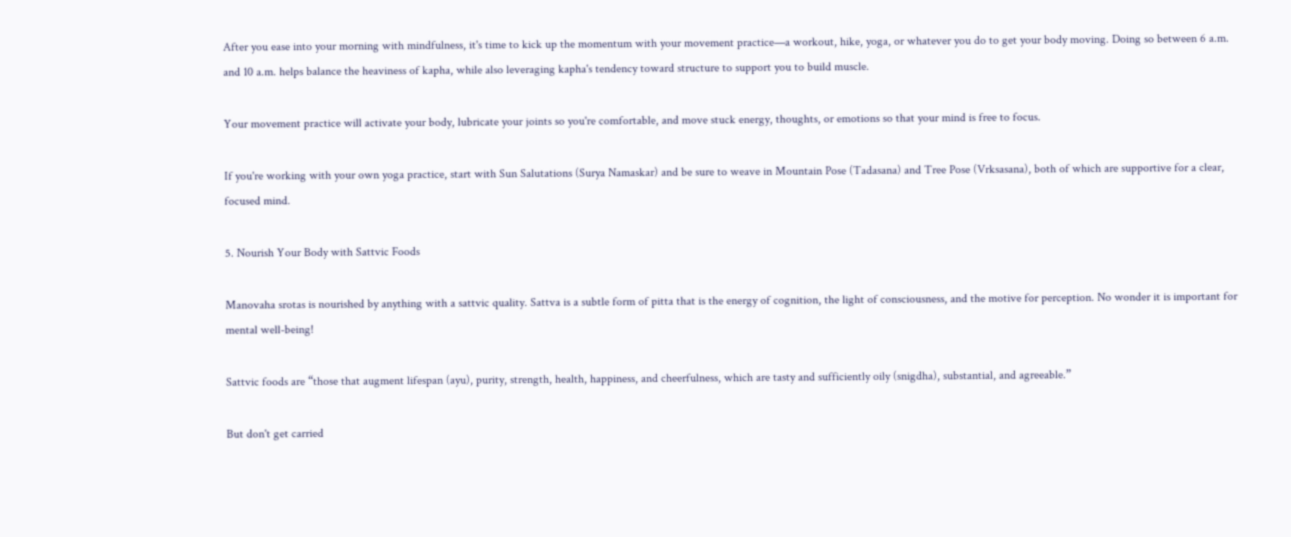After you ease into your morning with mindfulness, it's time to kick up the momentum with your movement practice—a workout, hike, yoga, or whatever you do to get your body moving. Doing so between 6 a.m. and 10 a.m. helps balance the heaviness of kapha, while also leveraging kapha's tendency toward structure to support you to build muscle.

Your movement practice will activate your body, lubricate your joints so you're comfortable, and move stuck energy, thoughts, or emotions so that your mind is free to focus.

If you're working with your own yoga practice, start with Sun Salutations (Surya Namaskar) and be sure to weave in Mountain Pose (Tadasana) and Tree Pose (Vrksasana), both of which are supportive for a clear, focused mind.

5. Nourish Your Body with Sattvic Foods

Manovaha srotas is nourished by anything with a sattvic quality. Sattva is a subtle form of pitta that is the energy of cognition, the light of consciousness, and the motive for perception. No wonder it is important for mental well-being!

Sattvic foods are “those that augment lifespan (ayu), purity, strength, health, happiness, and cheerfulness, which are tasty and sufficiently oily (snigdha), substantial, and agreeable.”

But don't get carried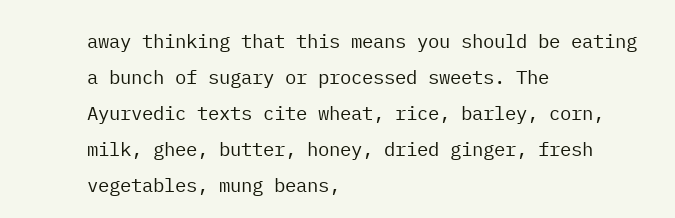away thinking that this means you should be eating a bunch of sugary or processed sweets. The Ayurvedic texts cite wheat, rice, barley, corn, milk, ghee, butter, honey, dried ginger, fresh vegetables, mung beans,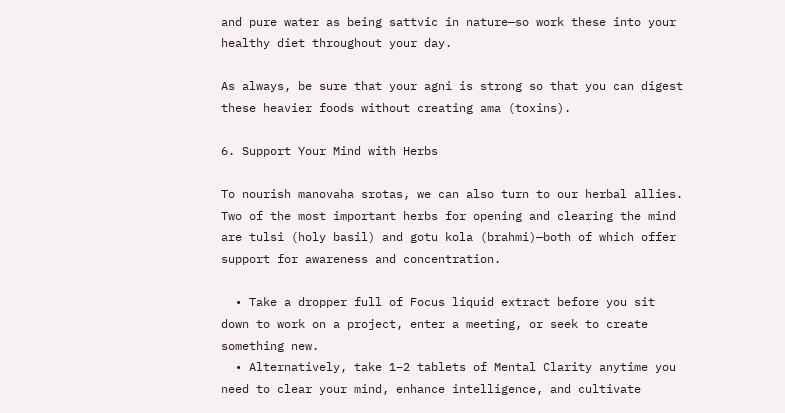and pure water as being sattvic in nature—so work these into your healthy diet throughout your day.

As always, be sure that your agni is strong so that you can digest these heavier foods without creating ama (toxins).

6. Support Your Mind with Herbs

To nourish manovaha srotas, we can also turn to our herbal allies. Two of the most important herbs for opening and clearing the mind are tulsi (holy basil) and gotu kola (brahmi)—both of which offer support for awareness and concentration.

  • Take a dropper full of Focus liquid extract before you sit down to work on a project, enter a meeting, or seek to create something new.
  • Alternatively, take 1–2 tablets of Mental Clarity anytime you need to clear your mind, enhance intelligence, and cultivate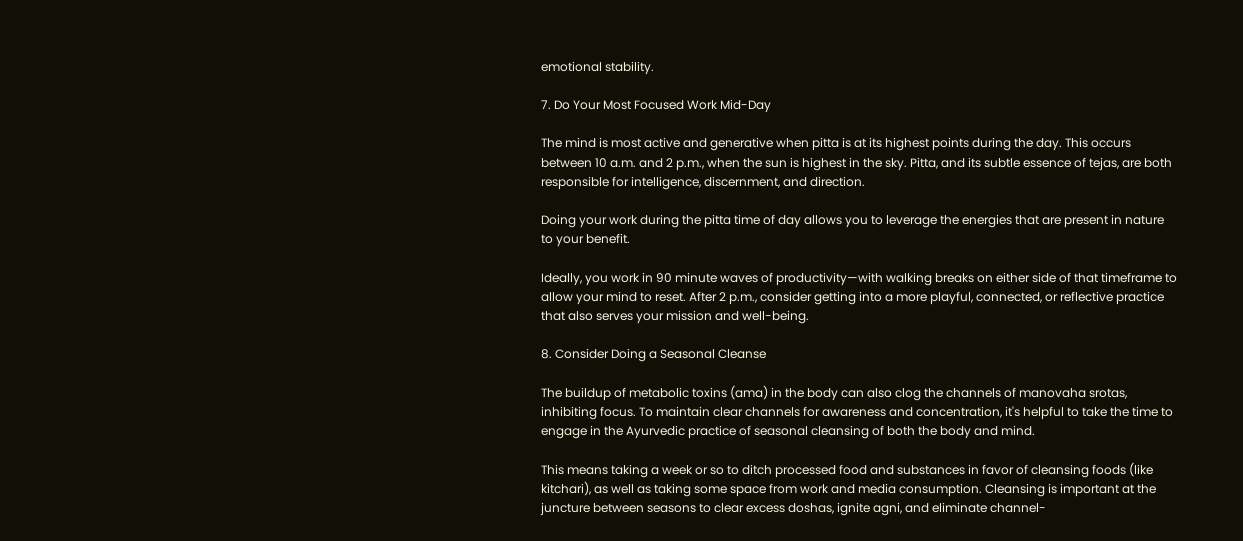emotional stability.

7. Do Your Most Focused Work Mid-Day

The mind is most active and generative when pitta is at its highest points during the day. This occurs between 10 a.m. and 2 p.m., when the sun is highest in the sky. Pitta, and its subtle essence of tejas, are both responsible for intelligence, discernment, and direction.

Doing your work during the pitta time of day allows you to leverage the energies that are present in nature to your benefit.

Ideally, you work in 90 minute waves of productivity—with walking breaks on either side of that timeframe to allow your mind to reset. After 2 p.m., consider getting into a more playful, connected, or reflective practice that also serves your mission and well-being.

8. Consider Doing a Seasonal Cleanse

The buildup of metabolic toxins (ama) in the body can also clog the channels of manovaha srotas, inhibiting focus. To maintain clear channels for awareness and concentration, it's helpful to take the time to engage in the Ayurvedic practice of seasonal cleansing of both the body and mind.

This means taking a week or so to ditch processed food and substances in favor of cleansing foods (like kitchari), as well as taking some space from work and media consumption. Cleansing is important at the juncture between seasons to clear excess doshas, ignite agni, and eliminate channel-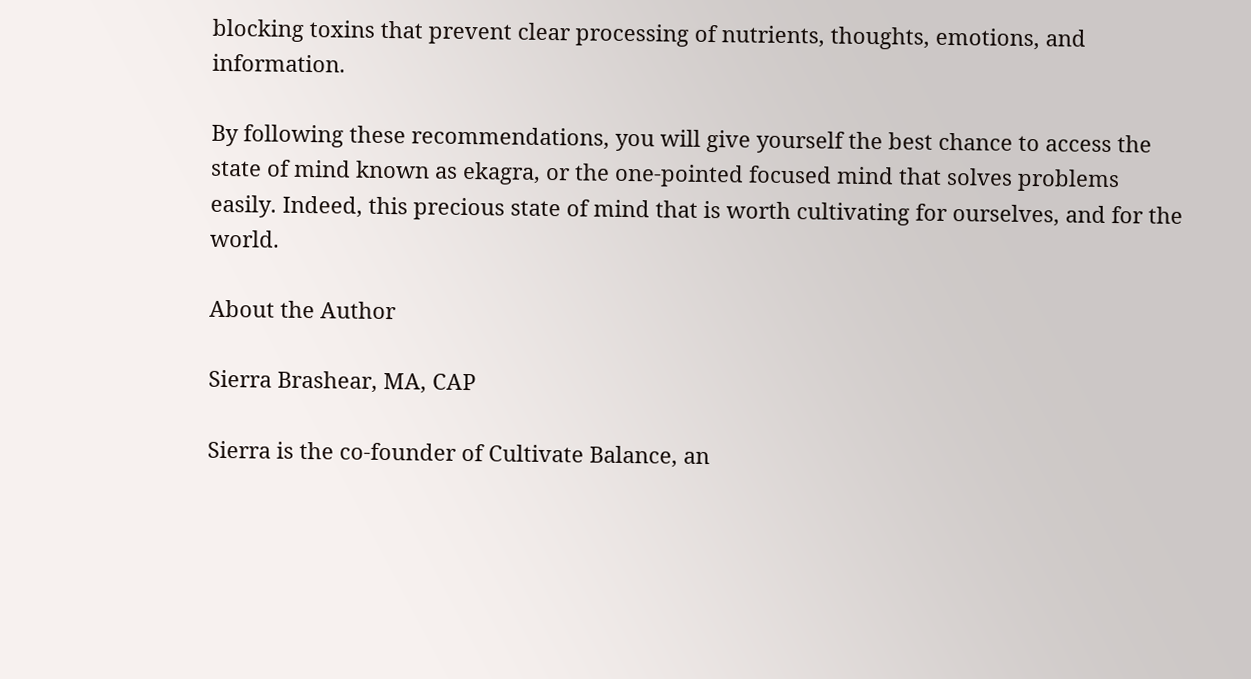blocking toxins that prevent clear processing of nutrients, thoughts, emotions, and information.

By following these recommendations, you will give yourself the best chance to access the state of mind known as ekagra, or the one-pointed focused mind that solves problems easily. Indeed, this precious state of mind that is worth cultivating for ourselves, and for the world.

About the Author

Sierra Brashear, MA, CAP

Sierra is the co-founder of Cultivate Balance, an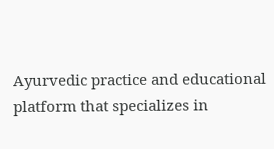Ayurvedic practice and educational platform that specializes in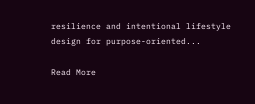resilience and intentional lifestyle design for purpose-oriented...

Read More